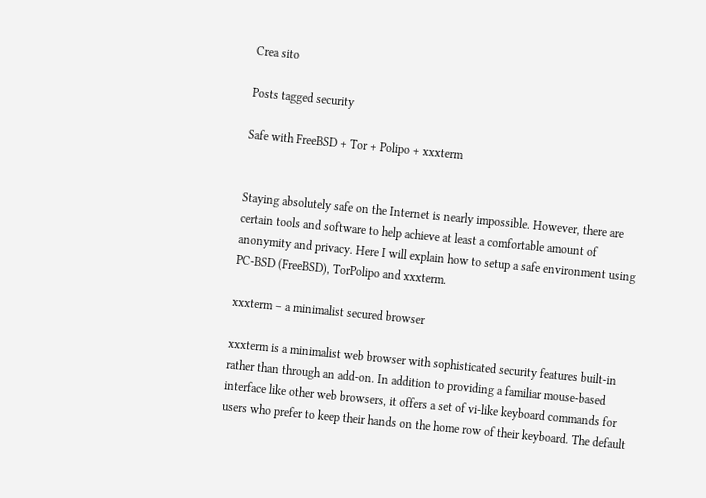Crea sito

Posts tagged security

Safe with FreeBSD + Tor + Polipo + xxxterm


Staying absolutely safe on the Internet is nearly impossible. However, there are certain tools and software to help achieve at least a comfortable amount of anonymity and privacy. Here I will explain how to setup a safe environment using PC-BSD (FreeBSD), TorPolipo and xxxterm.

xxxterm – a minimalist secured browser

xxxterm is a minimalist web browser with sophisticated security features built-in rather than through an add-on. In addition to providing a familiar mouse-based interface like other web browsers, it offers a set of vi-like keyboard commands for users who prefer to keep their hands on the home row of their keyboard. The default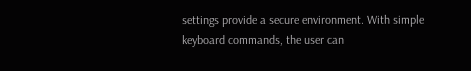settings provide a secure environment. With simple keyboard commands, the user can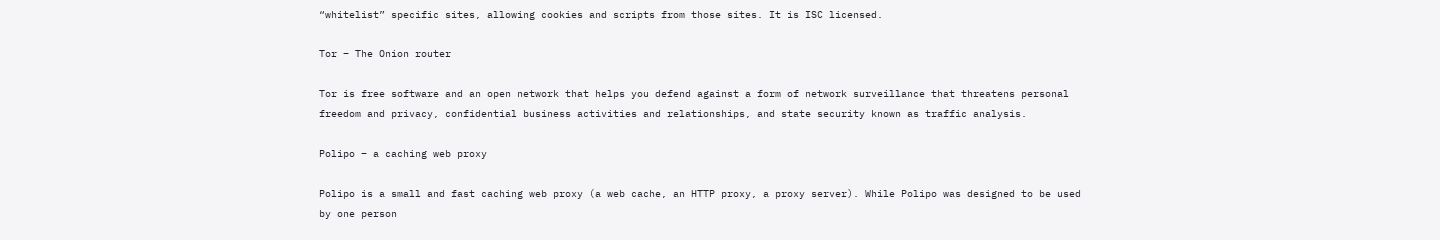“whitelist” specific sites, allowing cookies and scripts from those sites. It is ISC licensed.

Tor – The Onion router

Tor is free software and an open network that helps you defend against a form of network surveillance that threatens personal freedom and privacy, confidential business activities and relationships, and state security known as traffic analysis.

Polipo – a caching web proxy

Polipo is a small and fast caching web proxy (a web cache, an HTTP proxy, a proxy server). While Polipo was designed to be used by one person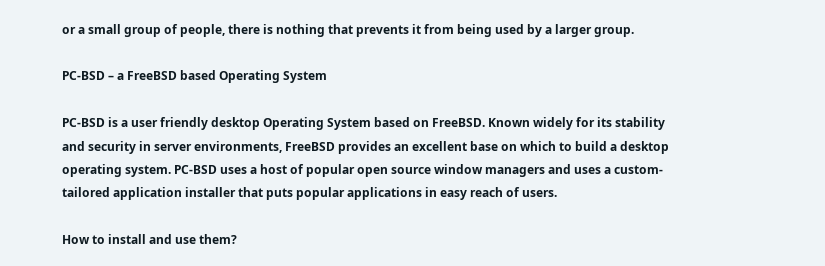or a small group of people, there is nothing that prevents it from being used by a larger group.

PC-BSD – a FreeBSD based Operating System

PC-BSD is a user friendly desktop Operating System based on FreeBSD. Known widely for its stability and security in server environments, FreeBSD provides an excellent base on which to build a desktop operating system. PC-BSD uses a host of popular open source window managers and uses a custom-tailored application installer that puts popular applications in easy reach of users.

How to install and use them?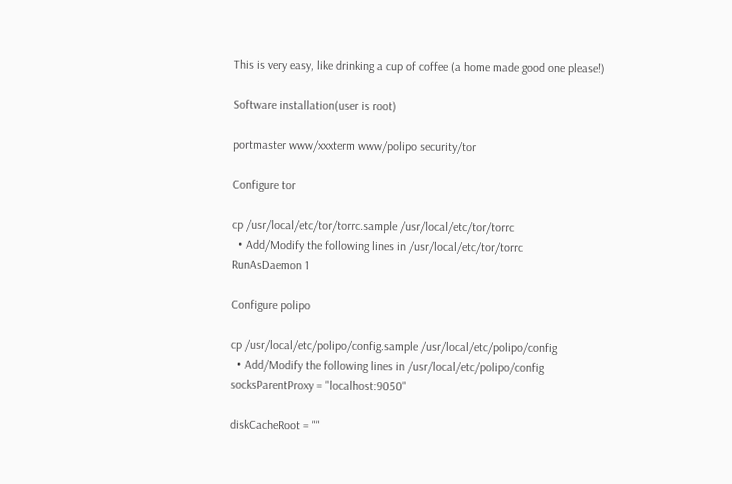This is very easy, like drinking a cup of coffee (a home made good one please!)

Software installation(user is root)

portmaster www/xxxterm www/polipo security/tor

Configure tor

cp /usr/local/etc/tor/torrc.sample /usr/local/etc/tor/torrc
  • Add/Modify the following lines in /usr/local/etc/tor/torrc
RunAsDaemon 1

Configure polipo

cp /usr/local/etc/polipo/config.sample /usr/local/etc/polipo/config
  • Add/Modify the following lines in /usr/local/etc/polipo/config
socksParentProxy = "localhost:9050"

diskCacheRoot = ""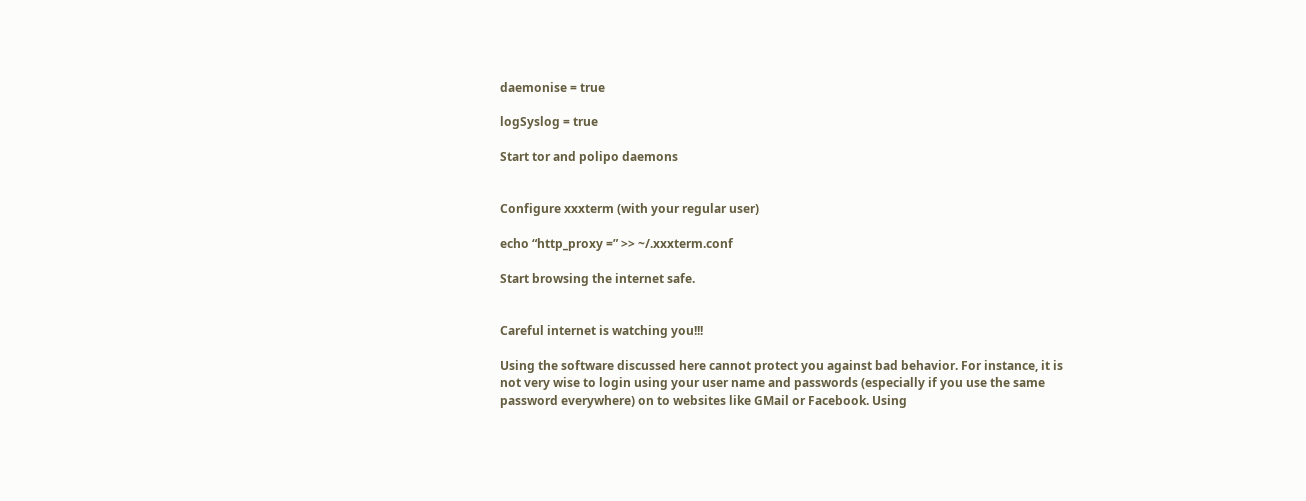daemonise = true

logSyslog = true

Start tor and polipo daemons


Configure xxxterm (with your regular user)

echo “http_proxy =” >> ~/.xxxterm.conf

Start browsing the internet safe.


Careful internet is watching you!!!

Using the software discussed here cannot protect you against bad behavior. For instance, it is not very wise to login using your user name and passwords (especially if you use the same password everywhere) on to websites like GMail or Facebook. Using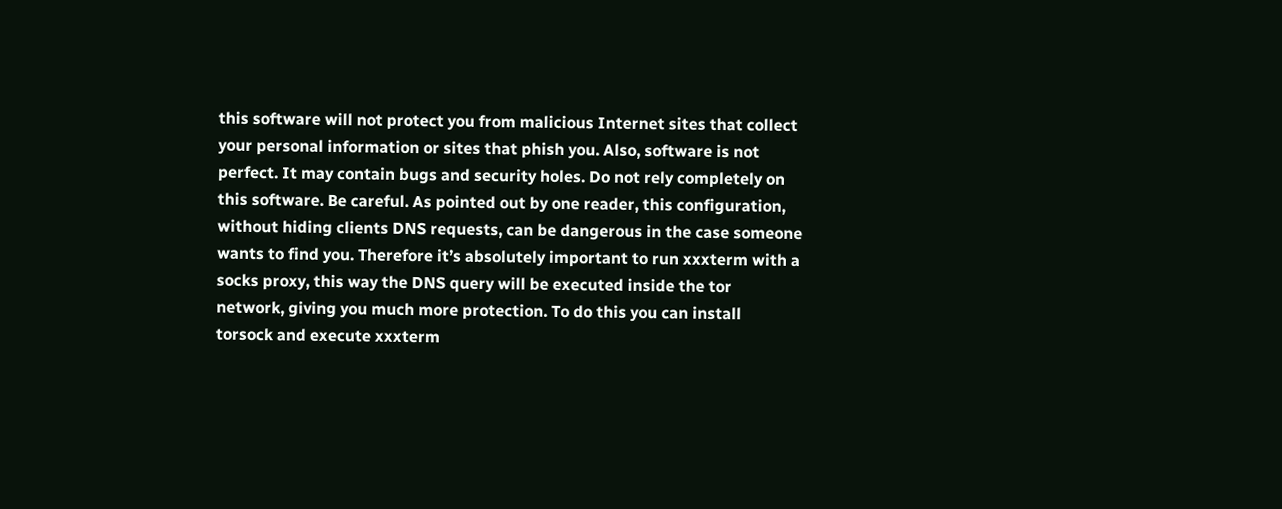this software will not protect you from malicious Internet sites that collect your personal information or sites that phish you. Also, software is not perfect. It may contain bugs and security holes. Do not rely completely on this software. Be careful. As pointed out by one reader, this configuration, without hiding clients DNS requests, can be dangerous in the case someone wants to find you. Therefore it’s absolutely important to run xxxterm with a socks proxy, this way the DNS query will be executed inside the tor network, giving you much more protection. To do this you can install torsock and execute xxxterm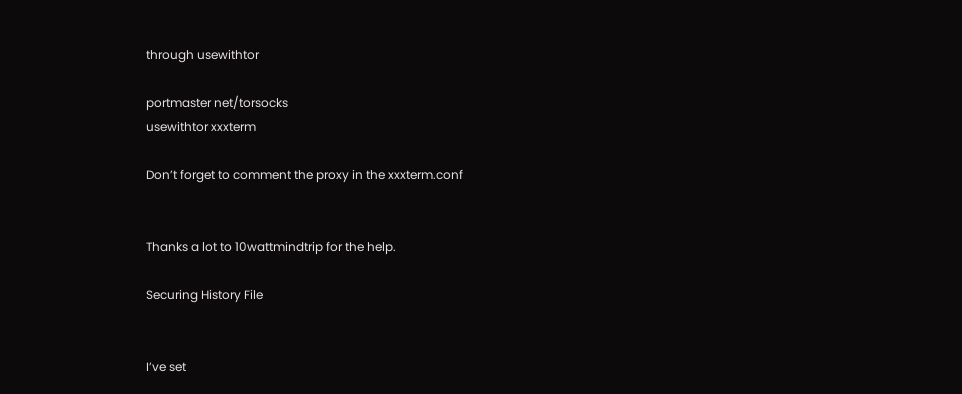through usewithtor

portmaster net/torsocks
usewithtor xxxterm

Don’t forget to comment the proxy in the xxxterm.conf


Thanks a lot to 10wattmindtrip for the help.

Securing History File


I’ve set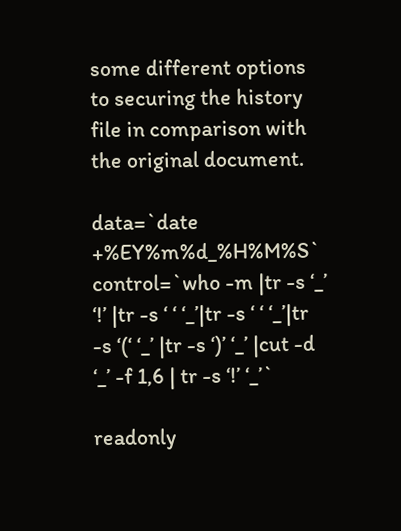some different options to securing the history file in comparison with the original document.

data=`date +%EY%m%d_%H%M%S`
control=`who -m |tr -s ‘_’ ‘!’ |tr -s ‘ ‘ ‘_’|tr -s ‘ ‘ ‘_’|tr -s ‘(‘ ‘_’ |tr -s ‘)’ ‘_’ |cut -d ‘_’ -f 1,6 | tr -s ‘!’ ‘_’`

readonly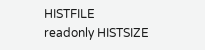HISTFILE
readonly HISTSIZE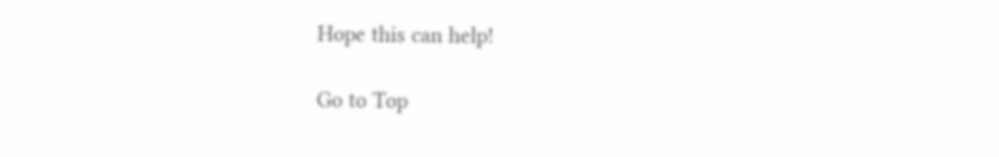Hope this can help!

Go to Top